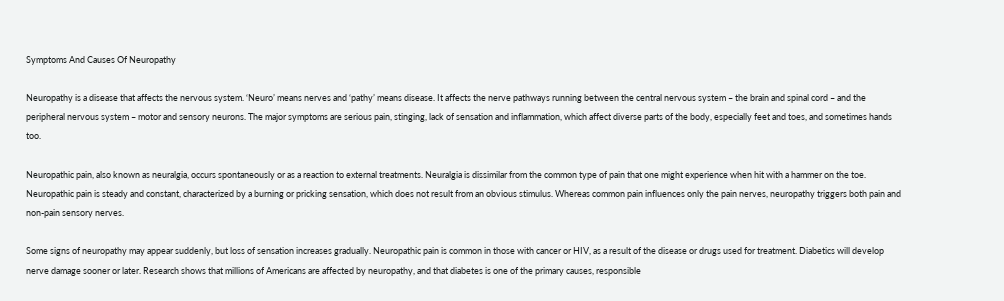Symptoms And Causes Of Neuropathy

Neuropathy is a disease that affects the nervous system. ‘Neuro’ means nerves and ‘pathy’ means disease. It affects the nerve pathways running between the central nervous system – the brain and spinal cord – and the peripheral nervous system – motor and sensory neurons. The major symptoms are serious pain, stinging, lack of sensation and inflammation, which affect diverse parts of the body, especially feet and toes, and sometimes hands too.

Neuropathic pain, also known as neuralgia, occurs spontaneously or as a reaction to external treatments. Neuralgia is dissimilar from the common type of pain that one might experience when hit with a hammer on the toe. Neuropathic pain is steady and constant, characterized by a burning or pricking sensation, which does not result from an obvious stimulus. Whereas common pain influences only the pain nerves, neuropathy triggers both pain and non-pain sensory nerves.

Some signs of neuropathy may appear suddenly, but loss of sensation increases gradually. Neuropathic pain is common in those with cancer or HIV, as a result of the disease or drugs used for treatment. Diabetics will develop nerve damage sooner or later. Research shows that millions of Americans are affected by neuropathy, and that diabetes is one of the primary causes, responsible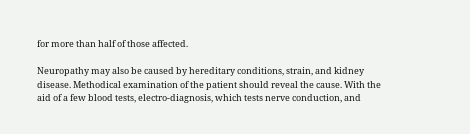for more than half of those affected.

Neuropathy may also be caused by hereditary conditions, strain, and kidney disease. Methodical examination of the patient should reveal the cause. With the aid of a few blood tests, electro-diagnosis, which tests nerve conduction, and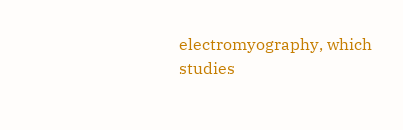electromyography, which studies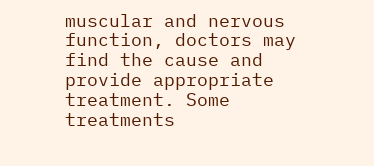muscular and nervous function, doctors may find the cause and provide appropriate treatment. Some treatments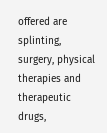offered are splinting, surgery, physical therapies and therapeutic drugs,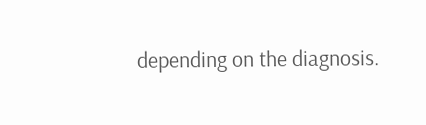depending on the diagnosis.